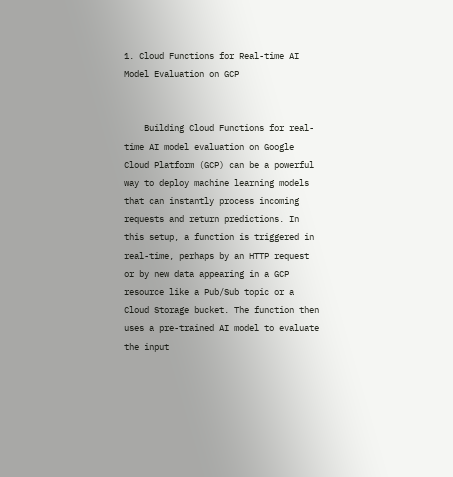1. Cloud Functions for Real-time AI Model Evaluation on GCP


    Building Cloud Functions for real-time AI model evaluation on Google Cloud Platform (GCP) can be a powerful way to deploy machine learning models that can instantly process incoming requests and return predictions. In this setup, a function is triggered in real-time, perhaps by an HTTP request or by new data appearing in a GCP resource like a Pub/Sub topic or a Cloud Storage bucket. The function then uses a pre-trained AI model to evaluate the input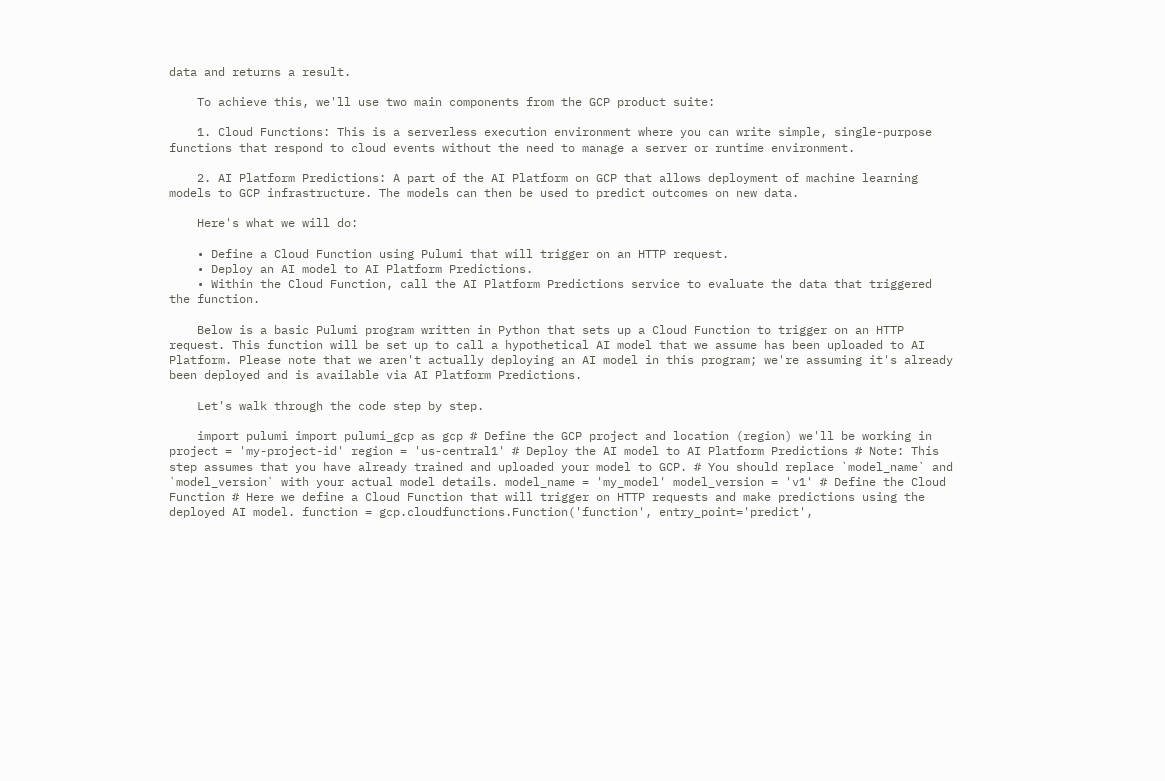data and returns a result.

    To achieve this, we'll use two main components from the GCP product suite:

    1. Cloud Functions: This is a serverless execution environment where you can write simple, single-purpose functions that respond to cloud events without the need to manage a server or runtime environment.

    2. AI Platform Predictions: A part of the AI Platform on GCP that allows deployment of machine learning models to GCP infrastructure. The models can then be used to predict outcomes on new data.

    Here's what we will do:

    • Define a Cloud Function using Pulumi that will trigger on an HTTP request.
    • Deploy an AI model to AI Platform Predictions.
    • Within the Cloud Function, call the AI Platform Predictions service to evaluate the data that triggered the function.

    Below is a basic Pulumi program written in Python that sets up a Cloud Function to trigger on an HTTP request. This function will be set up to call a hypothetical AI model that we assume has been uploaded to AI Platform. Please note that we aren't actually deploying an AI model in this program; we're assuming it's already been deployed and is available via AI Platform Predictions.

    Let's walk through the code step by step.

    import pulumi import pulumi_gcp as gcp # Define the GCP project and location (region) we'll be working in project = 'my-project-id' region = 'us-central1' # Deploy the AI model to AI Platform Predictions # Note: This step assumes that you have already trained and uploaded your model to GCP. # You should replace `model_name` and `model_version` with your actual model details. model_name = 'my_model' model_version = 'v1' # Define the Cloud Function # Here we define a Cloud Function that will trigger on HTTP requests and make predictions using the deployed AI model. function = gcp.cloudfunctions.Function('function', entry_point='predict',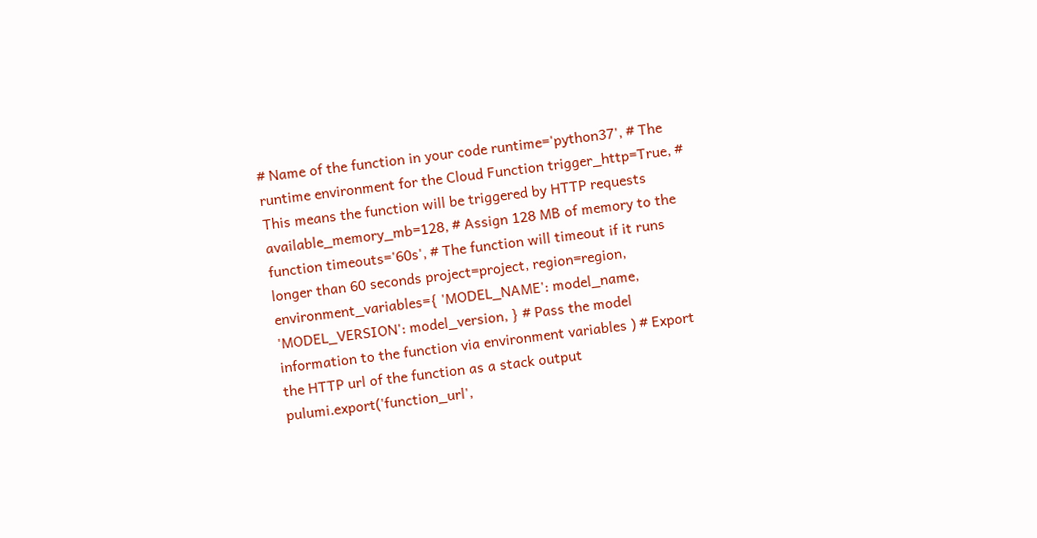# Name of the function in your code runtime='python37', # The runtime environment for the Cloud Function trigger_http=True, # This means the function will be triggered by HTTP requests available_memory_mb=128, # Assign 128 MB of memory to the function timeouts='60s', # The function will timeout if it runs longer than 60 seconds project=project, region=region, environment_variables={ 'MODEL_NAME': model_name, 'MODEL_VERSION': model_version, } # Pass the model information to the function via environment variables ) # Export the HTTP url of the function as a stack output pulumi.export('function_url',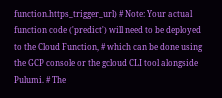function.https_trigger_url) # Note: Your actual function code ('predict') will need to be deployed to the Cloud Function, # which can be done using the GCP console or the gcloud CLI tool alongside Pulumi. # The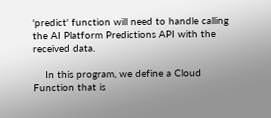'predict' function will need to handle calling the AI Platform Predictions API with the received data.

    In this program, we define a Cloud Function that is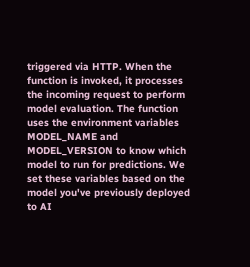triggered via HTTP. When the function is invoked, it processes the incoming request to perform model evaluation. The function uses the environment variables MODEL_NAME and MODEL_VERSION to know which model to run for predictions. We set these variables based on the model you've previously deployed to AI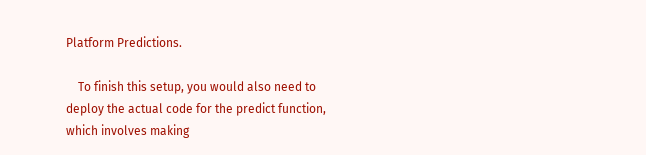Platform Predictions.

    To finish this setup, you would also need to deploy the actual code for the predict function, which involves making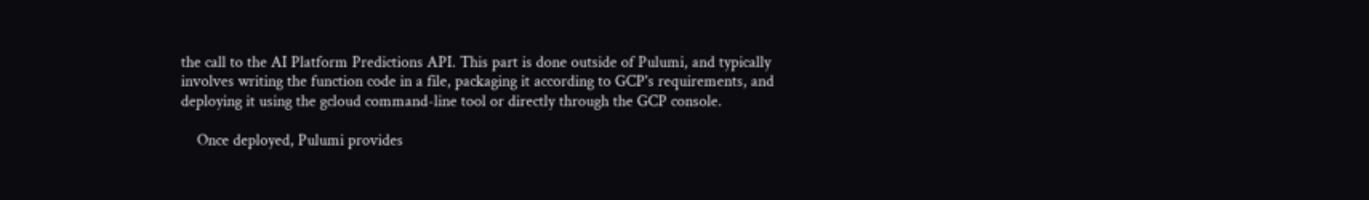the call to the AI Platform Predictions API. This part is done outside of Pulumi, and typically involves writing the function code in a file, packaging it according to GCP's requirements, and deploying it using the gcloud command-line tool or directly through the GCP console.

    Once deployed, Pulumi provides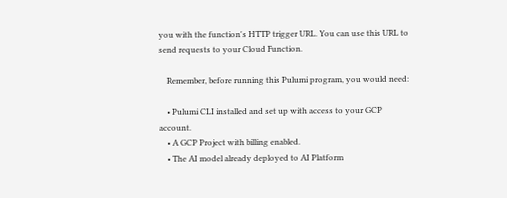you with the function's HTTP trigger URL. You can use this URL to send requests to your Cloud Function.

    Remember, before running this Pulumi program, you would need:

    • Pulumi CLI installed and set up with access to your GCP account.
    • A GCP Project with billing enabled.
    • The AI model already deployed to AI Platform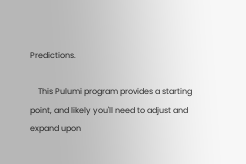Predictions.

    This Pulumi program provides a starting point, and likely you'll need to adjust and expand upon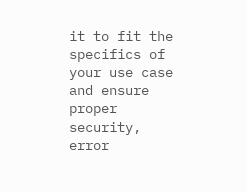it to fit the specifics of your use case and ensure proper security, error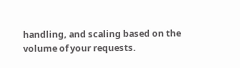handling, and scaling based on the volume of your requests.